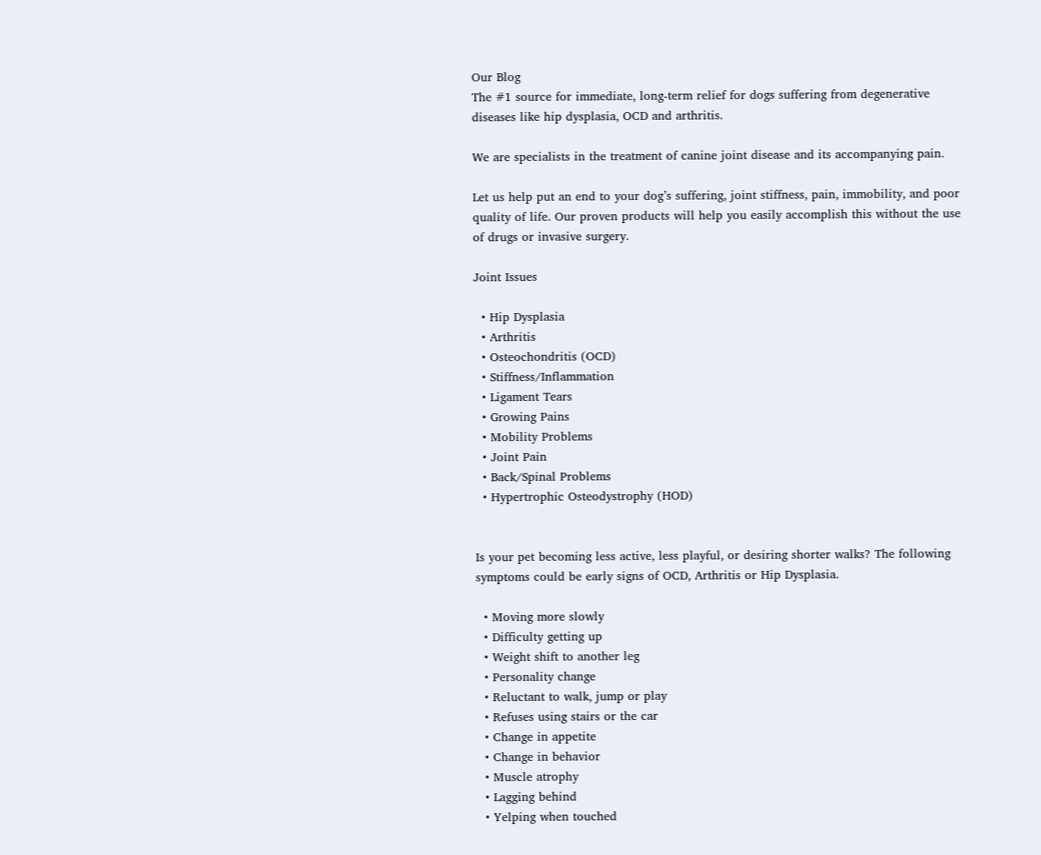Our Blog
The #1 source for immediate, long-term relief for dogs suffering from degenerative diseases like hip dysplasia, OCD and arthritis.

We are specialists in the treatment of canine joint disease and its accompanying pain.

Let us help put an end to your dog’s suffering, joint stiffness, pain, immobility, and poor quality of life. Our proven products will help you easily accomplish this without the use of drugs or invasive surgery.

Joint Issues

  • Hip Dysplasia
  • Arthritis
  • Osteochondritis (OCD)
  • Stiffness/Inflammation
  • Ligament Tears
  • Growing Pains
  • Mobility Problems
  • Joint Pain
  • Back/Spinal Problems
  • Hypertrophic Osteodystrophy (HOD)


Is your pet becoming less active, less playful, or desiring shorter walks? The following symptoms could be early signs of OCD, Arthritis or Hip Dysplasia.

  • Moving more slowly
  • Difficulty getting up
  • Weight shift to another leg
  • Personality change
  • Reluctant to walk, jump or play
  • Refuses using stairs or the car
  • Change in appetite
  • Change in behavior
  • Muscle atrophy
  • Lagging behind
  • Yelping when touched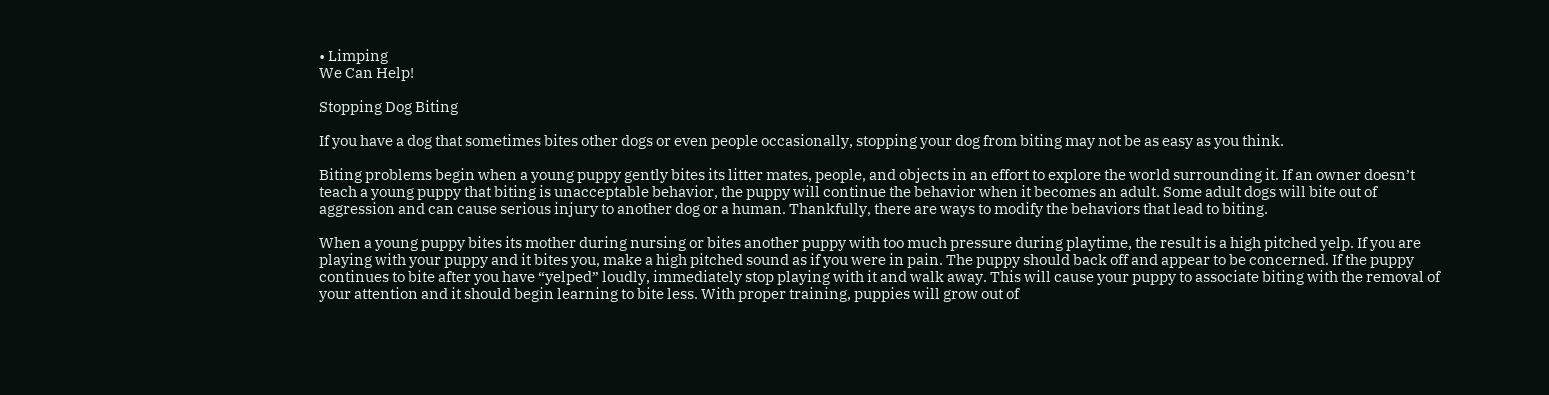• Limping
We Can Help!

Stopping Dog Biting

If you have a dog that sometimes bites other dogs or even people occasionally, stopping your dog from biting may not be as easy as you think.

Biting problems begin when a young puppy gently bites its litter mates, people, and objects in an effort to explore the world surrounding it. If an owner doesn’t teach a young puppy that biting is unacceptable behavior, the puppy will continue the behavior when it becomes an adult. Some adult dogs will bite out of aggression and can cause serious injury to another dog or a human. Thankfully, there are ways to modify the behaviors that lead to biting.

When a young puppy bites its mother during nursing or bites another puppy with too much pressure during playtime, the result is a high pitched yelp. If you are playing with your puppy and it bites you, make a high pitched sound as if you were in pain. The puppy should back off and appear to be concerned. If the puppy continues to bite after you have “yelped” loudly, immediately stop playing with it and walk away. This will cause your puppy to associate biting with the removal of your attention and it should begin learning to bite less. With proper training, puppies will grow out of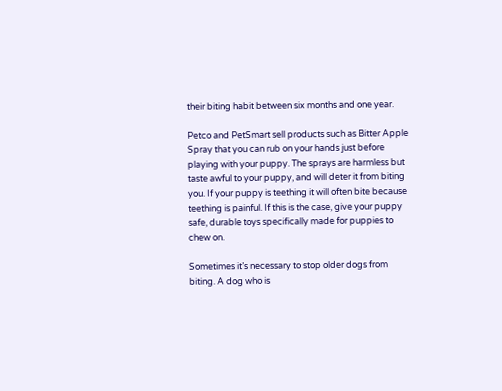their biting habit between six months and one year.

Petco and PetSmart sell products such as Bitter Apple Spray that you can rub on your hands just before playing with your puppy. The sprays are harmless but taste awful to your puppy, and will deter it from biting you. If your puppy is teething it will often bite because teething is painful. If this is the case, give your puppy safe, durable toys specifically made for puppies to chew on.

Sometimes it’s necessary to stop older dogs from biting. A dog who is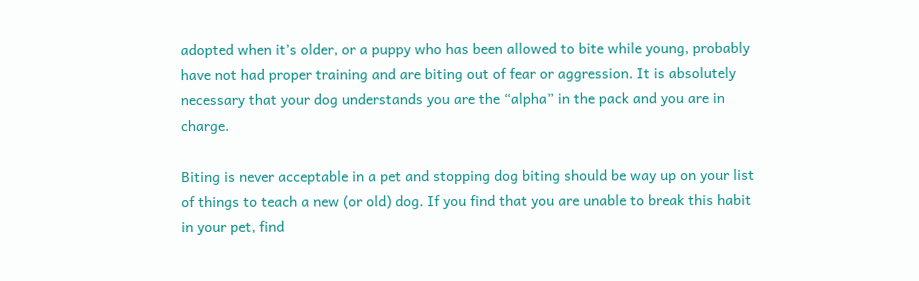adopted when it’s older, or a puppy who has been allowed to bite while young, probably have not had proper training and are biting out of fear or aggression. It is absolutely necessary that your dog understands you are the “alpha” in the pack and you are in charge.

Biting is never acceptable in a pet and stopping dog biting should be way up on your list of things to teach a new (or old) dog. If you find that you are unable to break this habit in your pet, find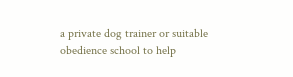a private dog trainer or suitable obedience school to help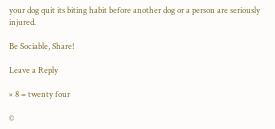your dog quit its biting habit before another dog or a person are seriously injured.

Be Sociable, Share!

Leave a Reply

× 8 = twenty four

©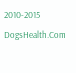2010-2015 DogsHealth.Com